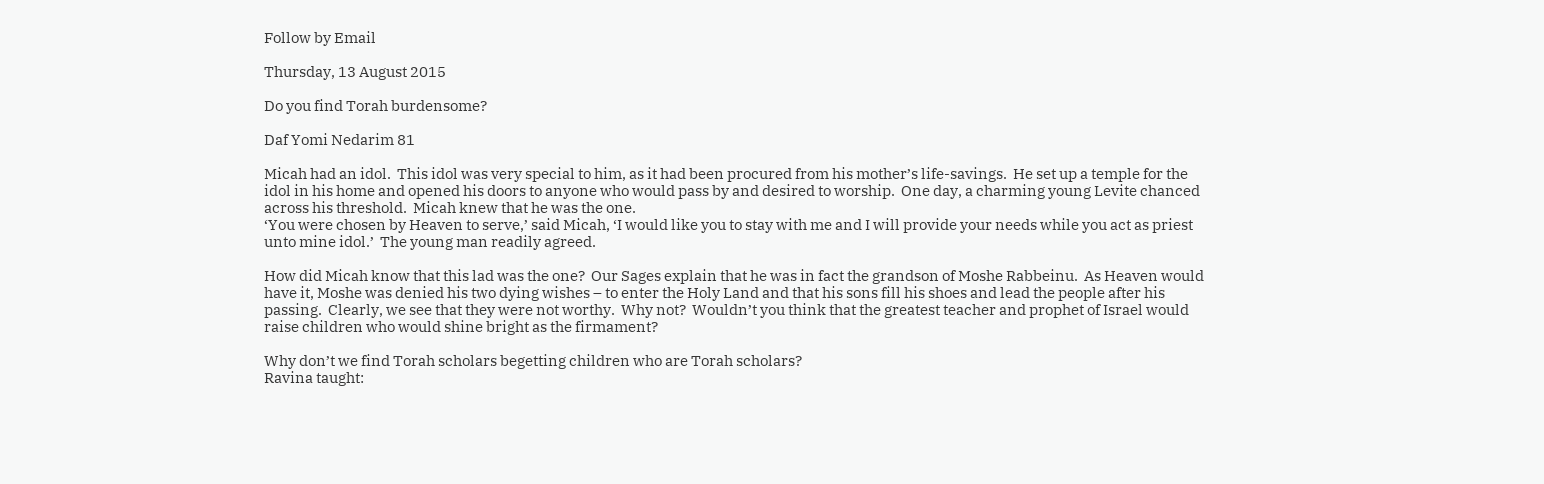Follow by Email

Thursday, 13 August 2015

Do you find Torah burdensome?

Daf Yomi Nedarim 81

Micah had an idol.  This idol was very special to him, as it had been procured from his mother’s life-savings.  He set up a temple for the idol in his home and opened his doors to anyone who would pass by and desired to worship.  One day, a charming young Levite chanced across his threshold.  Micah knew that he was the one.
‘You were chosen by Heaven to serve,’ said Micah, ‘I would like you to stay with me and I will provide your needs while you act as priest unto mine idol.’  The young man readily agreed.

How did Micah know that this lad was the one?  Our Sages explain that he was in fact the grandson of Moshe Rabbeinu.  As Heaven would have it, Moshe was denied his two dying wishes – to enter the Holy Land and that his sons fill his shoes and lead the people after his passing.  Clearly, we see that they were not worthy.  Why not?  Wouldn’t you think that the greatest teacher and prophet of Israel would raise children who would shine bright as the firmament?

Why don’t we find Torah scholars begetting children who are Torah scholars?
Ravina taught: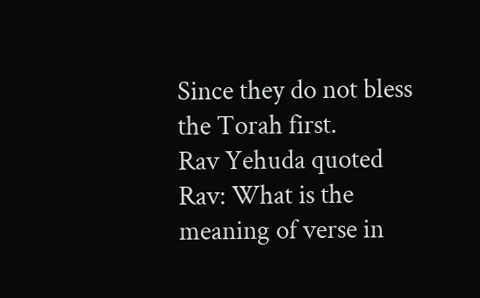Since they do not bless the Torah first.
Rav Yehuda quoted Rav: What is the meaning of verse in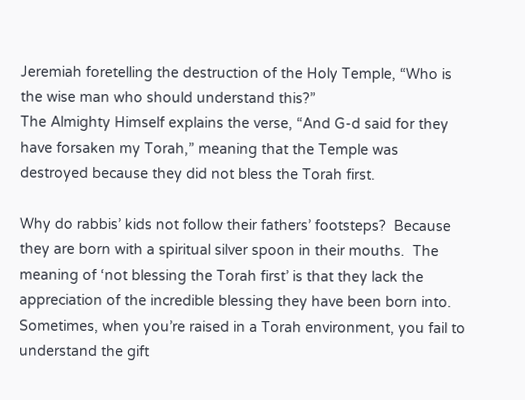Jeremiah foretelling the destruction of the Holy Temple, “Who is the wise man who should understand this?”
The Almighty Himself explains the verse, “And G-d said for they have forsaken my Torah,” meaning that the Temple was destroyed because they did not bless the Torah first.

Why do rabbis’ kids not follow their fathers’ footsteps?  Because they are born with a spiritual silver spoon in their mouths.  The meaning of ‘not blessing the Torah first’ is that they lack the appreciation of the incredible blessing they have been born into.  Sometimes, when you’re raised in a Torah environment, you fail to understand the gift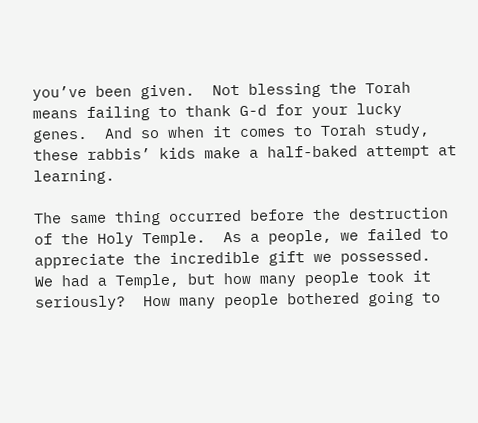you’ve been given.  Not blessing the Torah means failing to thank G-d for your lucky genes.  And so when it comes to Torah study, these rabbis’ kids make a half-baked attempt at learning.

The same thing occurred before the destruction of the Holy Temple.  As a people, we failed to appreciate the incredible gift we possessed.  We had a Temple, but how many people took it seriously?  How many people bothered going to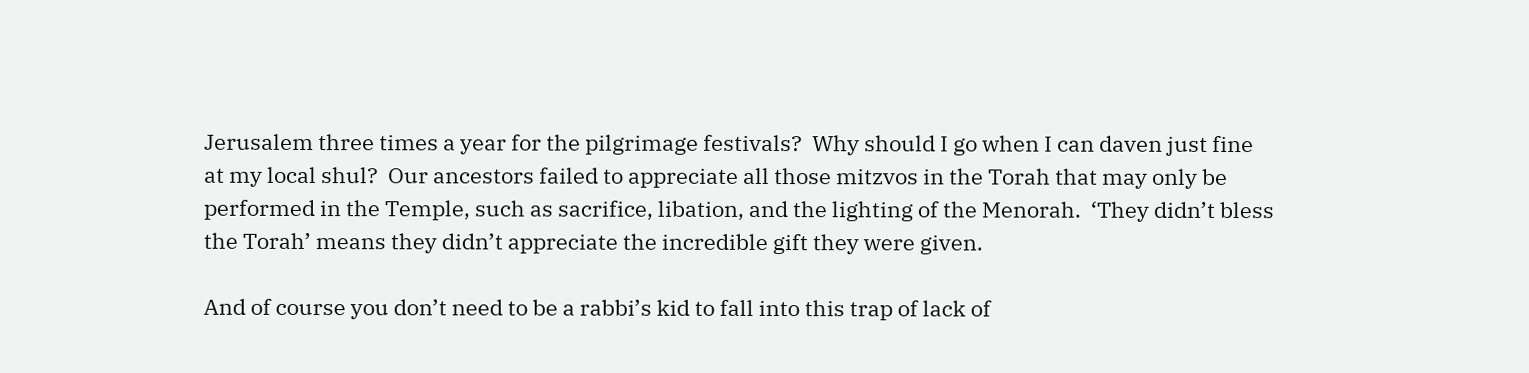Jerusalem three times a year for the pilgrimage festivals?  Why should I go when I can daven just fine at my local shul?  Our ancestors failed to appreciate all those mitzvos in the Torah that may only be performed in the Temple, such as sacrifice, libation, and the lighting of the Menorah.  ‘They didn’t bless the Torah’ means they didn’t appreciate the incredible gift they were given.

And of course you don’t need to be a rabbi’s kid to fall into this trap of lack of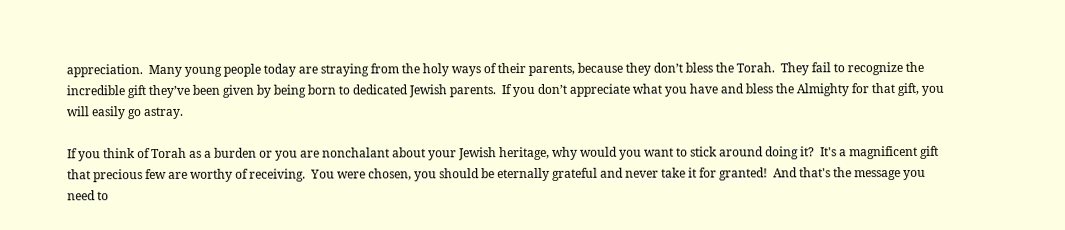appreciation.  Many young people today are straying from the holy ways of their parents, because they don’t bless the Torah.  They fail to recognize the incredible gift they’ve been given by being born to dedicated Jewish parents.  If you don’t appreciate what you have and bless the Almighty for that gift, you will easily go astray.

If you think of Torah as a burden or you are nonchalant about your Jewish heritage, why would you want to stick around doing it?  It's a magnificent gift that precious few are worthy of receiving.  You were chosen, you should be eternally grateful and never take it for granted!  And that's the message you need to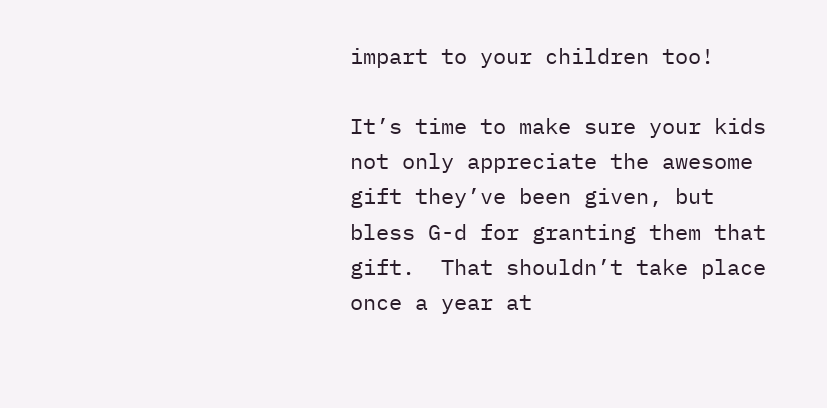impart to your children too!

It’s time to make sure your kids not only appreciate the awesome gift they’ve been given, but bless G-d for granting them that gift.  That shouldn’t take place once a year at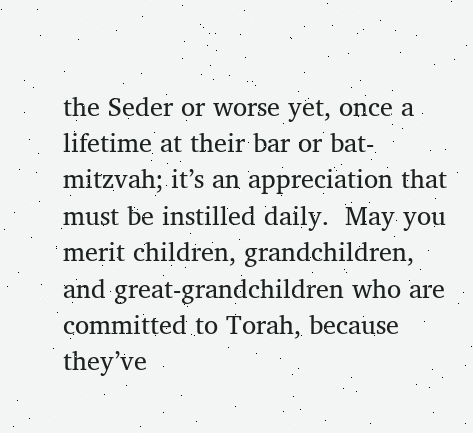the Seder or worse yet, once a lifetime at their bar or bat-mitzvah; it’s an appreciation that must be instilled daily.  May you merit children, grandchildren, and great-grandchildren who are committed to Torah, because they’ve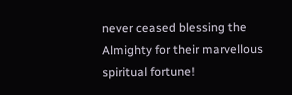never ceased blessing the Almighty for their marvellous spiritual fortune!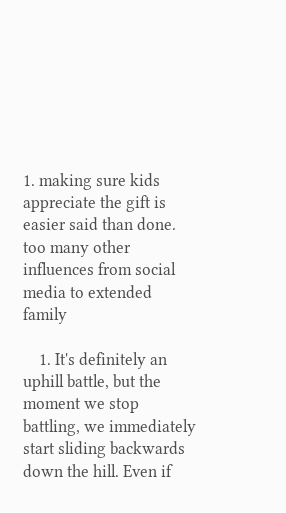1. making sure kids appreciate the gift is easier said than done. too many other influences from social media to extended family

    1. It's definitely an uphill battle, but the moment we stop battling, we immediately start sliding backwards down the hill. Even if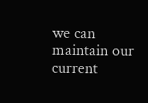we can maintain our current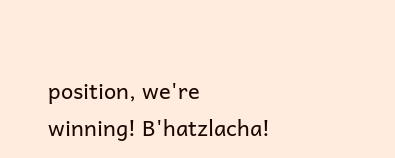position, we're winning! B'hatzlacha!